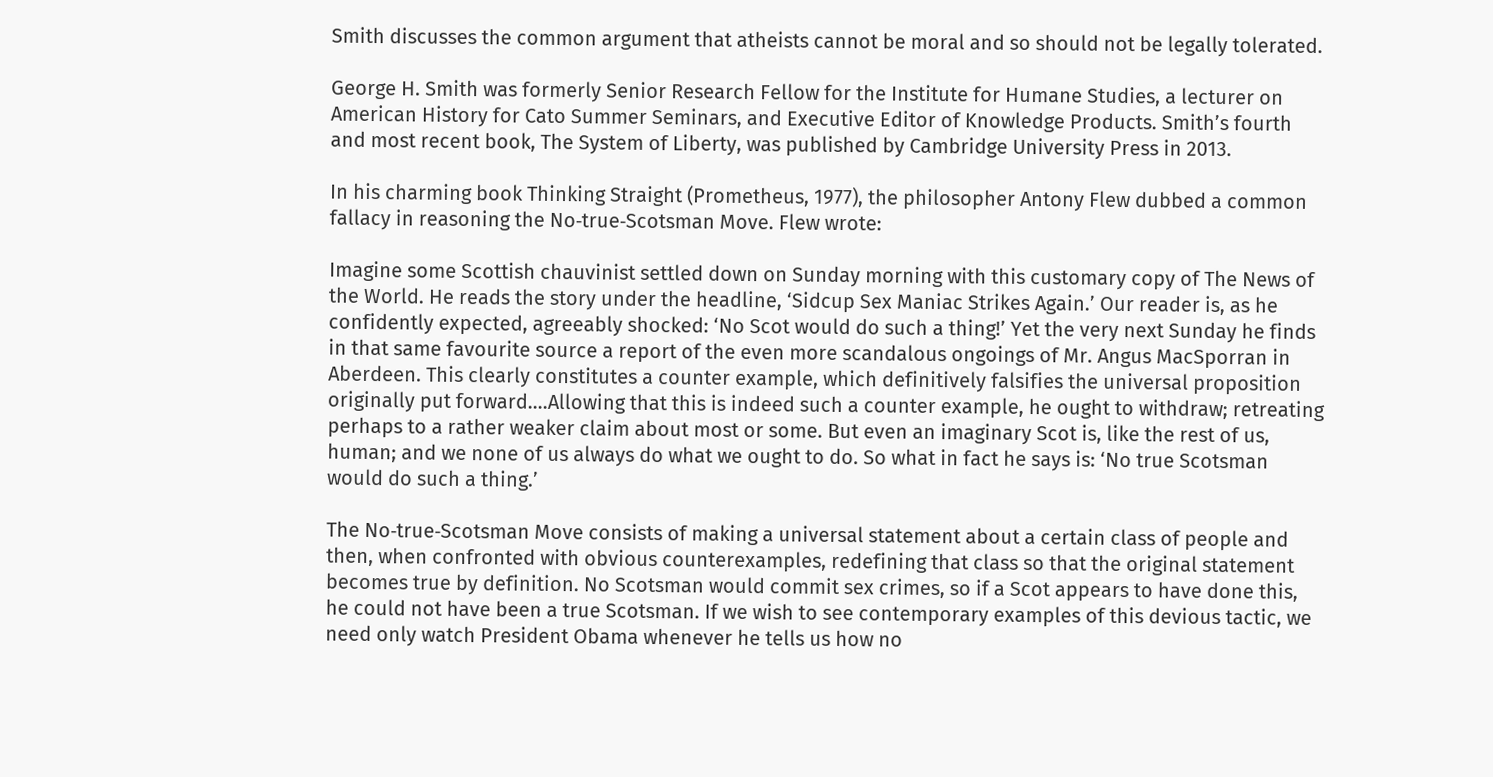Smith discusses the common argument that atheists cannot be moral and so should not be legally tolerated.

George H. Smith was formerly Senior Research Fellow for the Institute for Humane Studies, a lecturer on American History for Cato Summer Seminars, and Executive Editor of Knowledge Products. Smith’s fourth and most recent book, The System of Liberty, was published by Cambridge University Press in 2013.

In his charming book Thinking Straight (Prometheus, 1977), the philosopher Antony Flew dubbed a common fallacy in reasoning the No‐true‐Scotsman Move. Flew wrote:

Imagine some Scottish chauvinist settled down on Sunday morning with this customary copy of The News of the World. He reads the story under the headline, ‘Sidcup Sex Maniac Strikes Again.’ Our reader is, as he confidently expected, agreeably shocked: ‘No Scot would do such a thing!’ Yet the very next Sunday he finds in that same favourite source a report of the even more scandalous ongoings of Mr. Angus MacSporran in Aberdeen. This clearly constitutes a counter example, which definitively falsifies the universal proposition originally put forward….Allowing that this is indeed such a counter example, he ought to withdraw; retreating perhaps to a rather weaker claim about most or some. But even an imaginary Scot is, like the rest of us, human; and we none of us always do what we ought to do. So what in fact he says is: ‘No true Scotsman would do such a thing.’

The No‐true‐Scotsman Move consists of making a universal statement about a certain class of people and then, when confronted with obvious counterexamples, redefining that class so that the original statement becomes true by definition. No Scotsman would commit sex crimes, so if a Scot appears to have done this, he could not have been a true Scotsman. If we wish to see contemporary examples of this devious tactic, we need only watch President Obama whenever he tells us how no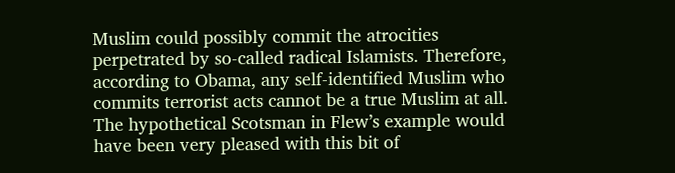Muslim could possibly commit the atrocities perpetrated by so‐called radical Islamists. Therefore, according to Obama, any self‐identified Muslim who commits terrorist acts cannot be a true Muslim at all. The hypothetical Scotsman in Flew’s example would have been very pleased with this bit of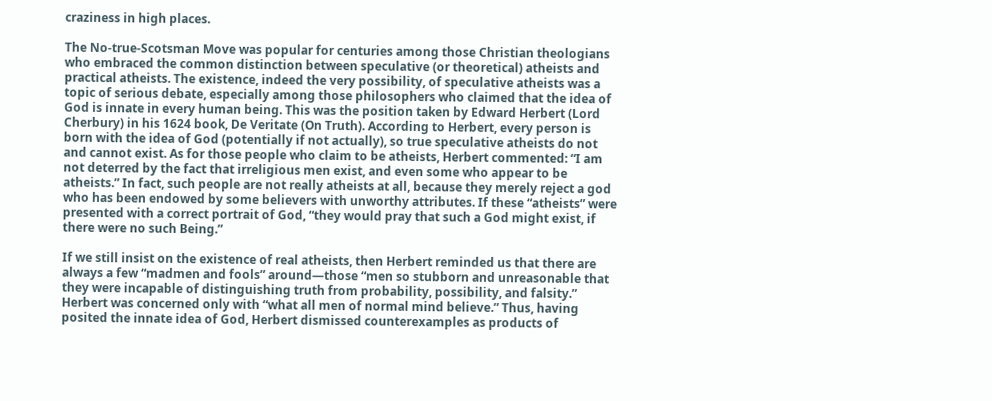craziness in high places.

The No‐true‐Scotsman Move was popular for centuries among those Christian theologians who embraced the common distinction between speculative (or theoretical) atheists and practical atheists. The existence, indeed the very possibility, of speculative atheists was a topic of serious debate, especially among those philosophers who claimed that the idea of God is innate in every human being. This was the position taken by Edward Herbert (Lord Cherbury) in his 1624 book, De Veritate (On Truth). According to Herbert, every person is born with the idea of God (potentially if not actually), so true speculative atheists do not and cannot exist. As for those people who claim to be atheists, Herbert commented: “I am not deterred by the fact that irreligious men exist, and even some who appear to be atheists.” In fact, such people are not really atheists at all, because they merely reject a god who has been endowed by some believers with unworthy attributes. If these “atheists” were presented with a correct portrait of God, “they would pray that such a God might exist, if there were no such Being.”

If we still insist on the existence of real atheists, then Herbert reminded us that there are always a few “madmen and fools” around—those “men so stubborn and unreasonable that they were incapable of distinguishing truth from probability, possibility, and falsity.” Herbert was concerned only with “what all men of normal mind believe.” Thus, having posited the innate idea of God, Herbert dismissed counterexamples as products of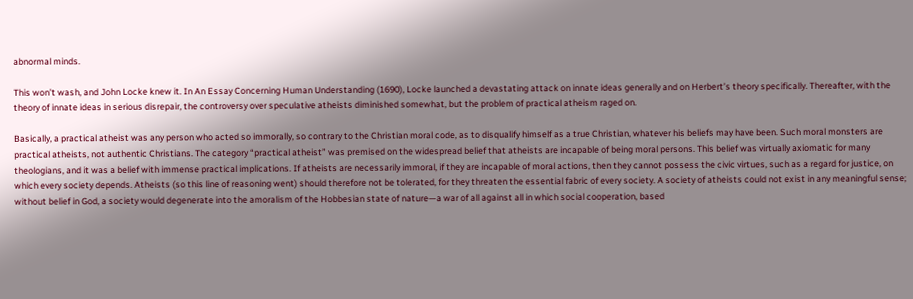abnormal minds.

This won’t wash, and John Locke knew it. In An Essay Concerning Human Understanding (1690), Locke launched a devastating attack on innate ideas generally and on Herbert’s theory specifically. Thereafter, with the theory of innate ideas in serious disrepair, the controversy over speculative atheists diminished somewhat, but the problem of practical atheism raged on.

Basically, a practical atheist was any person who acted so immorally, so contrary to the Christian moral code, as to disqualify himself as a true Christian, whatever his beliefs may have been. Such moral monsters are practical atheists, not authentic Christians. The category “practical atheist” was premised on the widespread belief that atheists are incapable of being moral persons. This belief was virtually axiomatic for many theologians, and it was a belief with immense practical implications. If atheists are necessarily immoral, if they are incapable of moral actions, then they cannot possess the civic virtues, such as a regard for justice, on which every society depends. Atheists (so this line of reasoning went) should therefore not be tolerated, for they threaten the essential fabric of every society. A society of atheists could not exist in any meaningful sense; without belief in God, a society would degenerate into the amoralism of the Hobbesian state of nature—a war of all against all in which social cooperation, based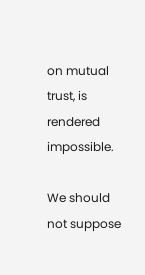on mutual trust, is rendered impossible.

We should not suppose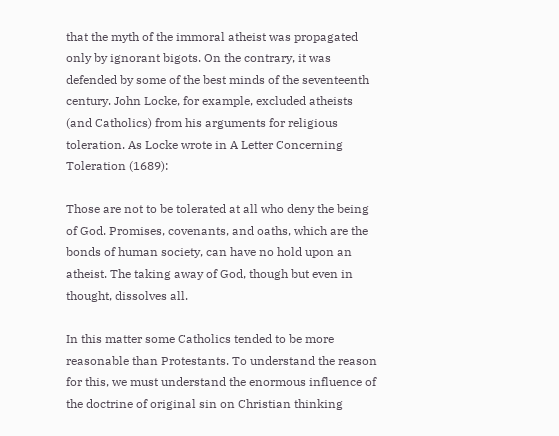that the myth of the immoral atheist was propagated only by ignorant bigots. On the contrary, it was defended by some of the best minds of the seventeenth century. John Locke, for example, excluded atheists (and Catholics) from his arguments for religious toleration. As Locke wrote in A Letter Concerning Toleration (1689):

Those are not to be tolerated at all who deny the being of God. Promises, covenants, and oaths, which are the bonds of human society, can have no hold upon an atheist. The taking away of God, though but even in thought, dissolves all.

In this matter some Catholics tended to be more reasonable than Protestants. To understand the reason for this, we must understand the enormous influence of the doctrine of original sin on Christian thinking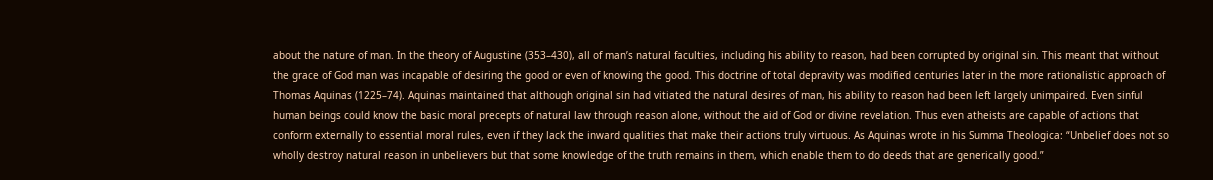about the nature of man. In the theory of Augustine (353–430), all of man’s natural faculties, including his ability to reason, had been corrupted by original sin. This meant that without the grace of God man was incapable of desiring the good or even of knowing the good. This doctrine of total depravity was modified centuries later in the more rationalistic approach of Thomas Aquinas (1225–74). Aquinas maintained that although original sin had vitiated the natural desires of man, his ability to reason had been left largely unimpaired. Even sinful human beings could know the basic moral precepts of natural law through reason alone, without the aid of God or divine revelation. Thus even atheists are capable of actions that conform externally to essential moral rules, even if they lack the inward qualities that make their actions truly virtuous. As Aquinas wrote in his Summa Theologica: “Unbelief does not so wholly destroy natural reason in unbelievers but that some knowledge of the truth remains in them, which enable them to do deeds that are generically good.”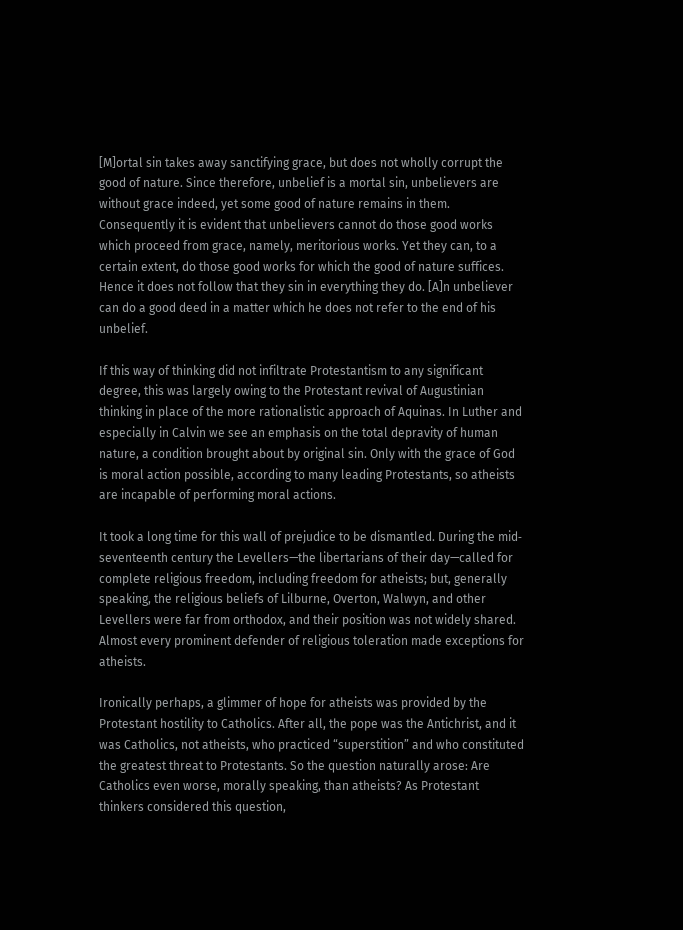[M]ortal sin takes away sanctifying grace, but does not wholly corrupt the good of nature. Since therefore, unbelief is a mortal sin, unbelievers are without grace indeed, yet some good of nature remains in them. Consequently it is evident that unbelievers cannot do those good works which proceed from grace, namely, meritorious works. Yet they can, to a certain extent, do those good works for which the good of nature suffices. Hence it does not follow that they sin in everything they do. [A]n unbeliever can do a good deed in a matter which he does not refer to the end of his unbelief.

If this way of thinking did not infiltrate Protestantism to any significant degree, this was largely owing to the Protestant revival of Augustinian thinking in place of the more rationalistic approach of Aquinas. In Luther and especially in Calvin we see an emphasis on the total depravity of human nature, a condition brought about by original sin. Only with the grace of God is moral action possible, according to many leading Protestants, so atheists are incapable of performing moral actions.

It took a long time for this wall of prejudice to be dismantled. During the mid‐seventeenth century the Levellers—the libertarians of their day—called for complete religious freedom, including freedom for atheists; but, generally speaking, the religious beliefs of Lilburne, Overton, Walwyn, and other Levellers were far from orthodox, and their position was not widely shared. Almost every prominent defender of religious toleration made exceptions for atheists.

Ironically perhaps, a glimmer of hope for atheists was provided by the Protestant hostility to Catholics. After all, the pope was the Antichrist, and it was Catholics, not atheists, who practiced “superstition” and who constituted the greatest threat to Protestants. So the question naturally arose: Are Catholics even worse, morally speaking, than atheists? As Protestant thinkers considered this question,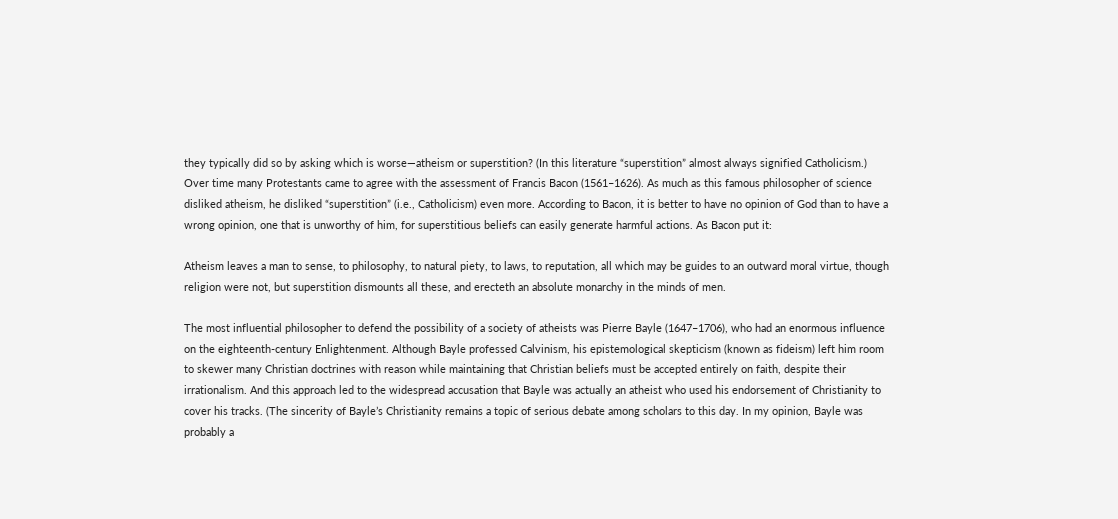they typically did so by asking which is worse—atheism or superstition? (In this literature “superstition” almost always signified Catholicism.) Over time many Protestants came to agree with the assessment of Francis Bacon (1561–1626). As much as this famous philosopher of science disliked atheism, he disliked “superstition” (i.e., Catholicism) even more. According to Bacon, it is better to have no opinion of God than to have a wrong opinion, one that is unworthy of him, for superstitious beliefs can easily generate harmful actions. As Bacon put it:

Atheism leaves a man to sense, to philosophy, to natural piety, to laws, to reputation, all which may be guides to an outward moral virtue, though religion were not, but superstition dismounts all these, and erecteth an absolute monarchy in the minds of men.

The most influential philosopher to defend the possibility of a society of atheists was Pierre Bayle (1647–1706), who had an enormous influence on the eighteenth‐century Enlightenment. Although Bayle professed Calvinism, his epistemological skepticism (known as fideism) left him room to skewer many Christian doctrines with reason while maintaining that Christian beliefs must be accepted entirely on faith, despite their irrationalism. And this approach led to the widespread accusation that Bayle was actually an atheist who used his endorsement of Christianity to cover his tracks. (The sincerity of Bayle’s Christianity remains a topic of serious debate among scholars to this day. In my opinion, Bayle was probably a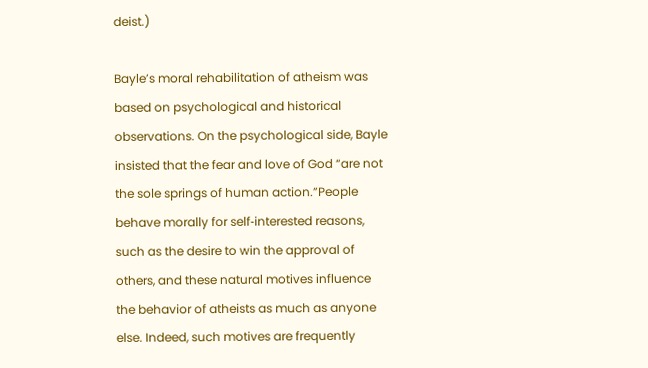deist.)

Bayle’s moral rehabilitation of atheism was based on psychological and historical observations. On the psychological side, Bayle insisted that the fear and love of God “are not the sole springs of human action.”People behave morally for self‐interested reasons, such as the desire to win the approval of others, and these natural motives influence the behavior of atheists as much as anyone else. Indeed, such motives are frequently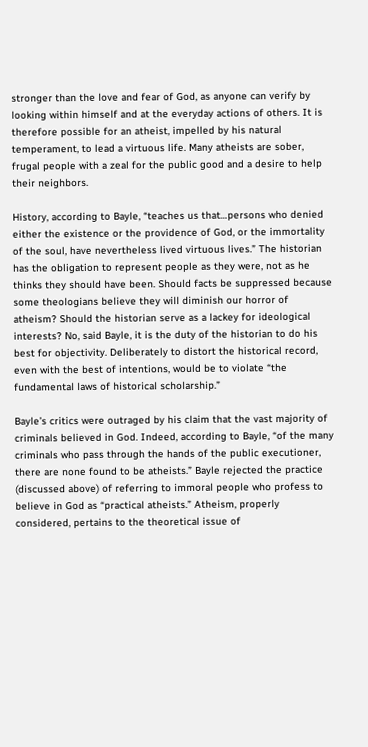stronger than the love and fear of God, as anyone can verify by looking within himself and at the everyday actions of others. It is therefore possible for an atheist, impelled by his natural temperament, to lead a virtuous life. Many atheists are sober, frugal people with a zeal for the public good and a desire to help their neighbors.

History, according to Bayle, “teaches us that…persons who denied either the existence or the providence of God, or the immortality of the soul, have nevertheless lived virtuous lives.” The historian has the obligation to represent people as they were, not as he thinks they should have been. Should facts be suppressed because some theologians believe they will diminish our horror of atheism? Should the historian serve as a lackey for ideological interests? No, said Bayle, it is the duty of the historian to do his best for objectivity. Deliberately to distort the historical record, even with the best of intentions, would be to violate “the fundamental laws of historical scholarship.”

Bayle’s critics were outraged by his claim that the vast majority of criminals believed in God. Indeed, according to Bayle, “of the many criminals who pass through the hands of the public executioner, there are none found to be atheists.” Bayle rejected the practice (discussed above) of referring to immoral people who profess to believe in God as “practical atheists.” Atheism, properly considered, pertains to the theoretical issue of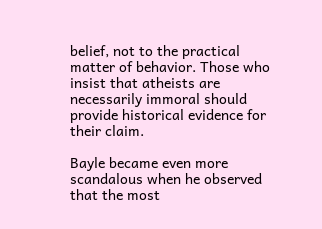belief, not to the practical matter of behavior. Those who insist that atheists are necessarily immoral should provide historical evidence for their claim.

Bayle became even more scandalous when he observed that the most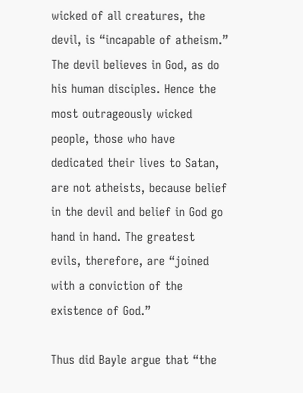wicked of all creatures, the devil, is “incapable of atheism.” The devil believes in God, as do his human disciples. Hence the most outrageously wicked people, those who have dedicated their lives to Satan, are not atheists, because belief in the devil and belief in God go hand in hand. The greatest evils, therefore, are “joined with a conviction of the existence of God.”

Thus did Bayle argue that “the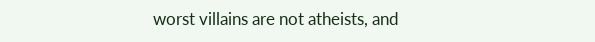worst villains are not atheists, and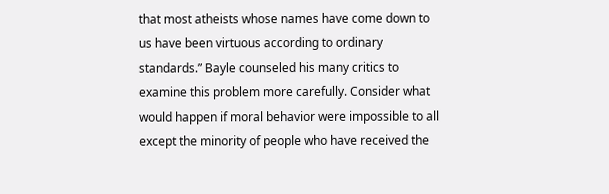that most atheists whose names have come down to us have been virtuous according to ordinary standards.” Bayle counseled his many critics to examine this problem more carefully. Consider what would happen if moral behavior were impossible to all except the minority of people who have received the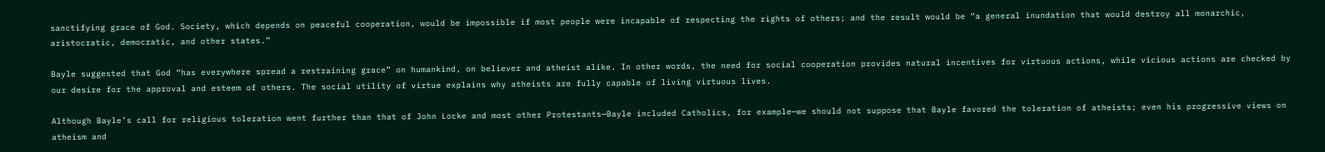sanctifying grace of God. Society, which depends on peaceful cooperation, would be impossible if most people were incapable of respecting the rights of others; and the result would be “a general inundation that would destroy all monarchic, aristocratic, democratic, and other states.”

Bayle suggested that God “has everywhere spread a restraining grace” on humankind, on believer and atheist alike. In other words, the need for social cooperation provides natural incentives for virtuous actions, while vicious actions are checked by our desire for the approval and esteem of others. The social utility of virtue explains why atheists are fully capable of living virtuous lives.

Although Bayle’s call for religious toleration went further than that of John Locke and most other Protestants—Bayle included Catholics, for example—we should not suppose that Bayle favored the toleration of atheists; even his progressive views on atheism and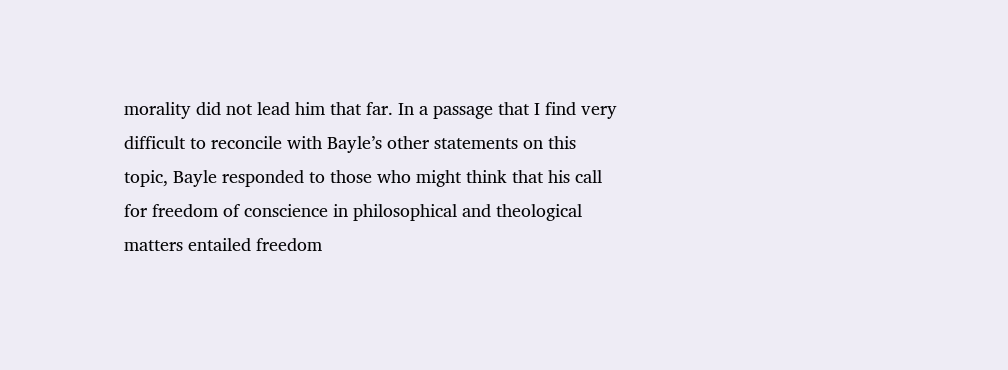morality did not lead him that far. In a passage that I find very difficult to reconcile with Bayle’s other statements on this topic, Bayle responded to those who might think that his call for freedom of conscience in philosophical and theological matters entailed freedom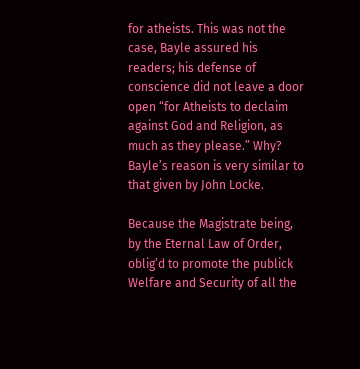for atheists. This was not the case, Bayle assured his readers; his defense of conscience did not leave a door open “for Atheists to declaim against God and Religion, as much as they please.” Why? Bayle’s reason is very similar to that given by John Locke.

Because the Magistrate being, by the Eternal Law of Order, oblig’d to promote the publick Welfare and Security of all the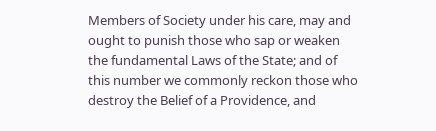Members of Society under his care, may and ought to punish those who sap or weaken the fundamental Laws of the State; and of this number we commonly reckon those who destroy the Belief of a Providence, and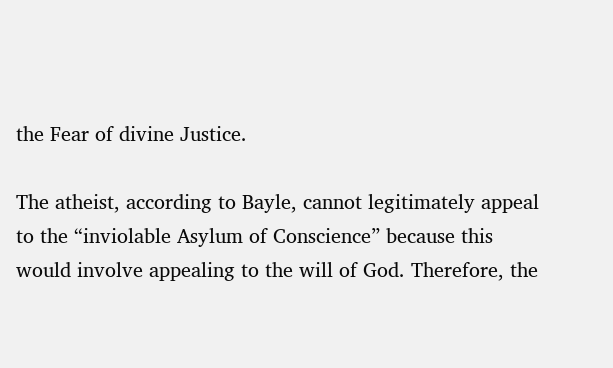the Fear of divine Justice.

The atheist, according to Bayle, cannot legitimately appeal to the “inviolable Asylum of Conscience” because this would involve appealing to the will of God. Therefore, the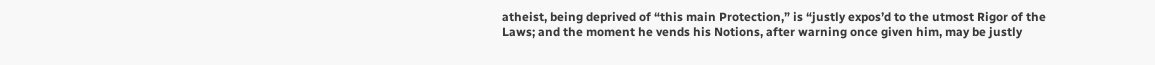atheist, being deprived of “this main Protection,” is “justly expos’d to the utmost Rigor of the Laws; and the moment he vends his Notions, after warning once given him, may be justly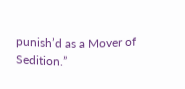punish’d as a Mover of Sedition.”